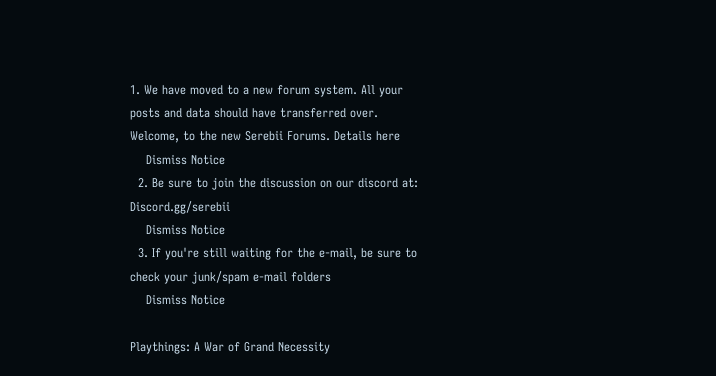1. We have moved to a new forum system. All your posts and data should have transferred over. Welcome, to the new Serebii Forums. Details here
    Dismiss Notice
  2. Be sure to join the discussion on our discord at: Discord.gg/serebii
    Dismiss Notice
  3. If you're still waiting for the e-mail, be sure to check your junk/spam e-mail folders
    Dismiss Notice

Playthings: A War of Grand Necessity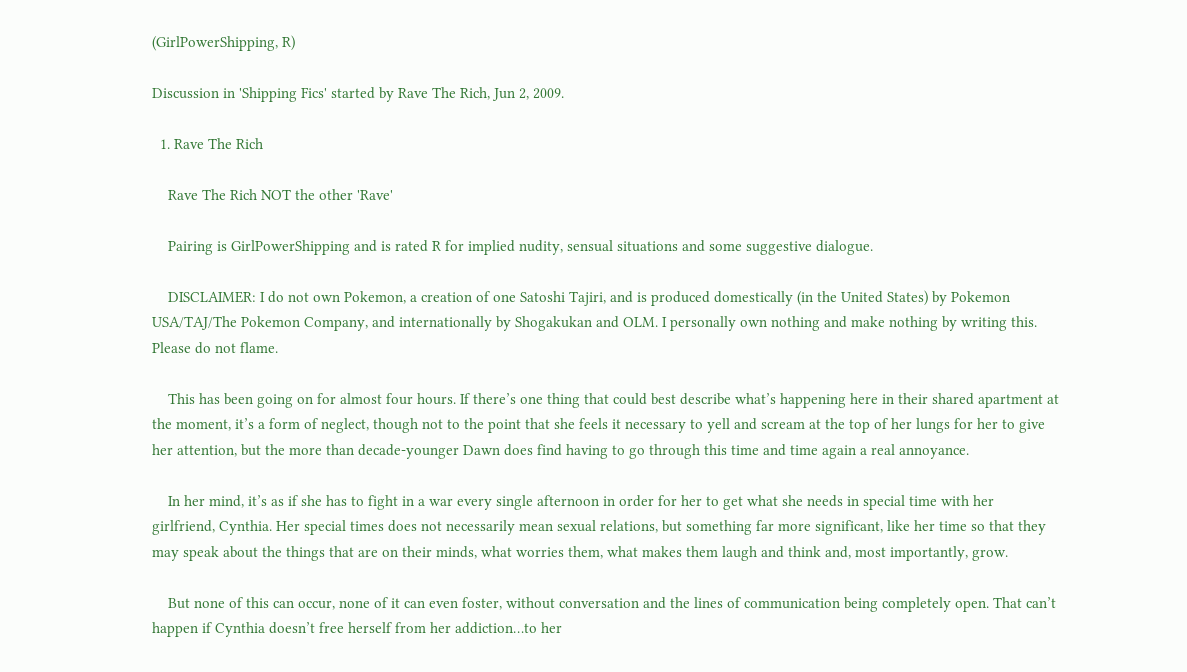(GirlPowerShipping, R)

Discussion in 'Shipping Fics' started by Rave The Rich, Jun 2, 2009.

  1. Rave The Rich

    Rave The Rich NOT the other 'Rave'

    Pairing is GirlPowerShipping and is rated R for implied nudity, sensual situations and some suggestive dialogue.

    DISCLAIMER: I do not own Pokemon, a creation of one Satoshi Tajiri, and is produced domestically (in the United States) by Pokemon USA/TAJ/The Pokemon Company, and internationally by Shogakukan and OLM. I personally own nothing and make nothing by writing this. Please do not flame.

    This has been going on for almost four hours. If there’s one thing that could best describe what’s happening here in their shared apartment at the moment, it’s a form of neglect, though not to the point that she feels it necessary to yell and scream at the top of her lungs for her to give her attention, but the more than decade-younger Dawn does find having to go through this time and time again a real annoyance.

    In her mind, it’s as if she has to fight in a war every single afternoon in order for her to get what she needs in special time with her girlfriend, Cynthia. Her special times does not necessarily mean sexual relations, but something far more significant, like her time so that they may speak about the things that are on their minds, what worries them, what makes them laugh and think and, most importantly, grow.

    But none of this can occur, none of it can even foster, without conversation and the lines of communication being completely open. That can’t happen if Cynthia doesn’t free herself from her addiction…to her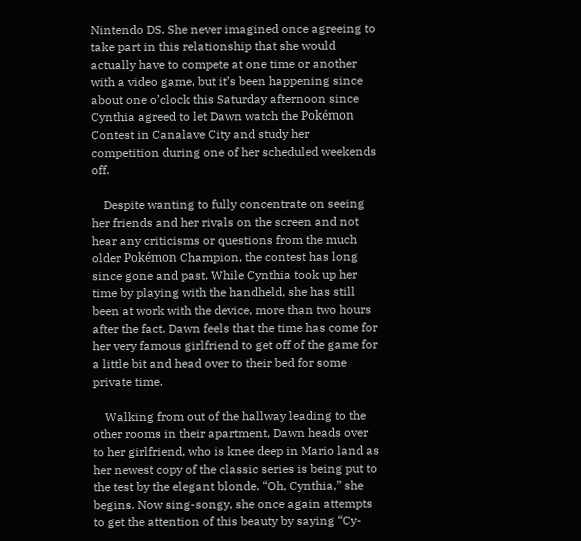Nintendo DS. She never imagined once agreeing to take part in this relationship that she would actually have to compete at one time or another with a video game, but it’s been happening since about one o’clock this Saturday afternoon since Cynthia agreed to let Dawn watch the Pokémon Contest in Canalave City and study her competition during one of her scheduled weekends off.

    Despite wanting to fully concentrate on seeing her friends and her rivals on the screen and not hear any criticisms or questions from the much older Pokémon Champion, the contest has long since gone and past. While Cynthia took up her time by playing with the handheld, she has still been at work with the device, more than two hours after the fact. Dawn feels that the time has come for her very famous girlfriend to get off of the game for a little bit and head over to their bed for some private time.

    Walking from out of the hallway leading to the other rooms in their apartment, Dawn heads over to her girlfriend, who is knee deep in Mario land as her newest copy of the classic series is being put to the test by the elegant blonde. “Oh, Cynthia,” she begins. Now sing-songy, she once again attempts to get the attention of this beauty by saying “Cy-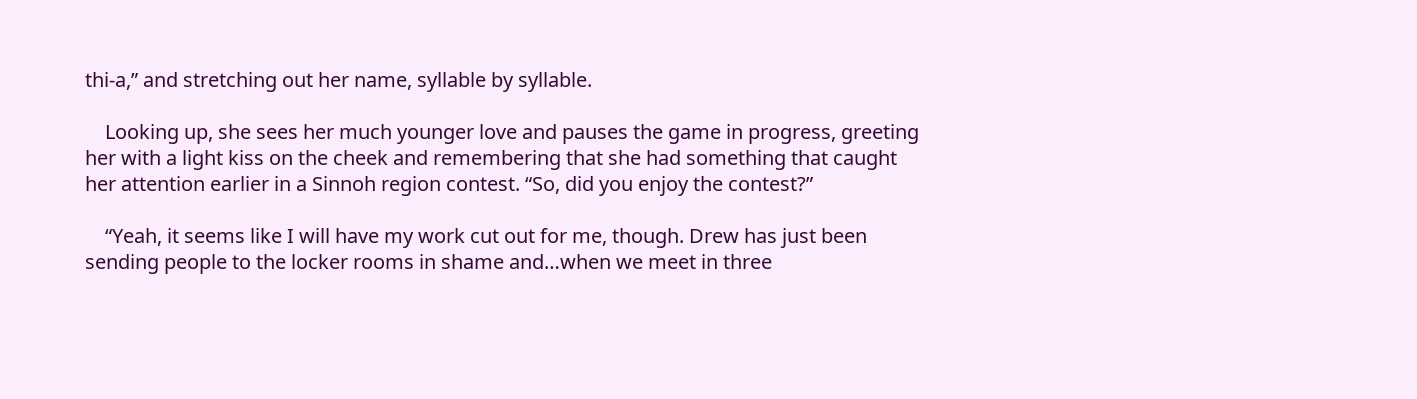thi-a,” and stretching out her name, syllable by syllable.

    Looking up, she sees her much younger love and pauses the game in progress, greeting her with a light kiss on the cheek and remembering that she had something that caught her attention earlier in a Sinnoh region contest. “So, did you enjoy the contest?”

    “Yeah, it seems like I will have my work cut out for me, though. Drew has just been sending people to the locker rooms in shame and…when we meet in three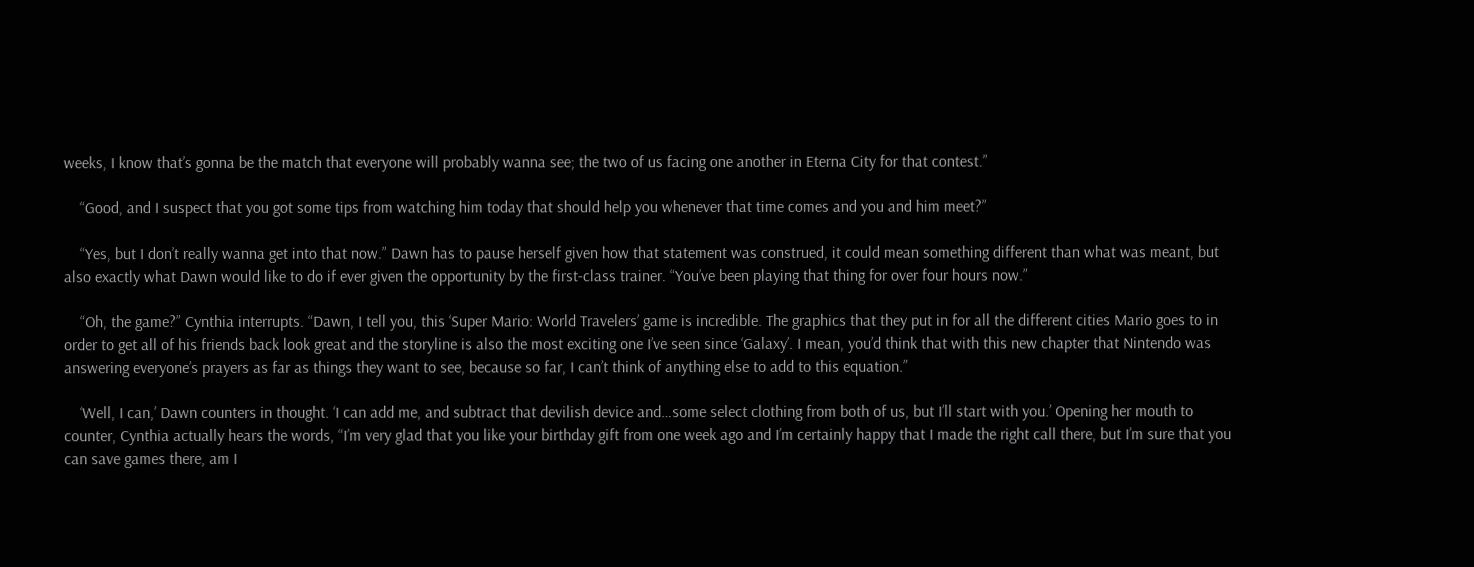weeks, I know that’s gonna be the match that everyone will probably wanna see; the two of us facing one another in Eterna City for that contest.”

    “Good, and I suspect that you got some tips from watching him today that should help you whenever that time comes and you and him meet?”

    “Yes, but I don’t really wanna get into that now.” Dawn has to pause herself given how that statement was construed, it could mean something different than what was meant, but also exactly what Dawn would like to do if ever given the opportunity by the first-class trainer. “You’ve been playing that thing for over four hours now.”

    “Oh, the game?” Cynthia interrupts. “Dawn, I tell you, this ‘Super Mario: World Travelers’ game is incredible. The graphics that they put in for all the different cities Mario goes to in order to get all of his friends back look great and the storyline is also the most exciting one I’ve seen since ‘Galaxy’. I mean, you’d think that with this new chapter that Nintendo was answering everyone’s prayers as far as things they want to see, because so far, I can’t think of anything else to add to this equation.”

    ‘Well, I can,’ Dawn counters in thought. ‘I can add me, and subtract that devilish device and…some select clothing from both of us, but I’ll start with you.’ Opening her mouth to counter, Cynthia actually hears the words, “I’m very glad that you like your birthday gift from one week ago and I’m certainly happy that I made the right call there, but I’m sure that you can save games there, am I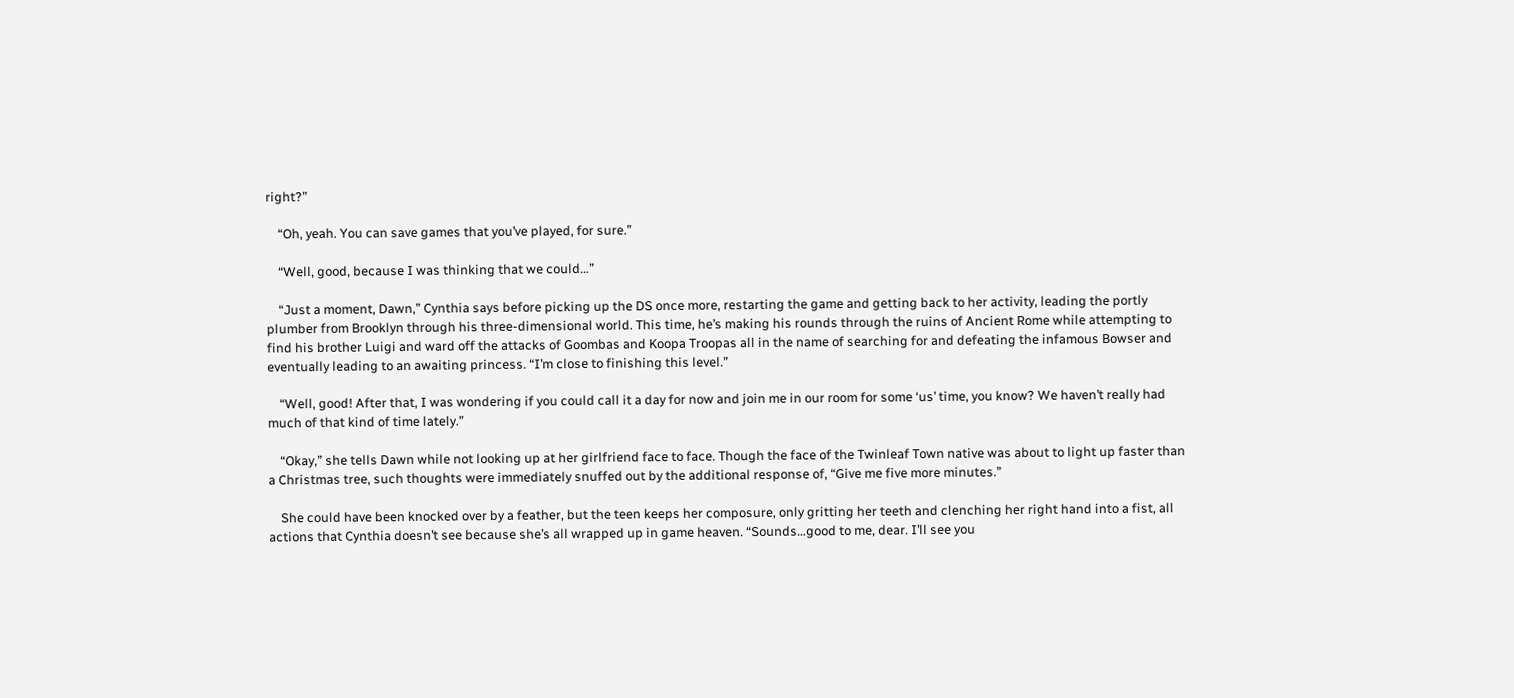right?”

    “Oh, yeah. You can save games that you’ve played, for sure.”

    “Well, good, because I was thinking that we could…”

    “Just a moment, Dawn,” Cynthia says before picking up the DS once more, restarting the game and getting back to her activity, leading the portly plumber from Brooklyn through his three-dimensional world. This time, he’s making his rounds through the ruins of Ancient Rome while attempting to find his brother Luigi and ward off the attacks of Goombas and Koopa Troopas all in the name of searching for and defeating the infamous Bowser and eventually leading to an awaiting princess. “I’m close to finishing this level.”

    “Well, good! After that, I was wondering if you could call it a day for now and join me in our room for some ‘us’ time, you know? We haven’t really had much of that kind of time lately.”

    “Okay,” she tells Dawn while not looking up at her girlfriend face to face. Though the face of the Twinleaf Town native was about to light up faster than a Christmas tree, such thoughts were immediately snuffed out by the additional response of, “Give me five more minutes.”

    She could have been knocked over by a feather, but the teen keeps her composure, only gritting her teeth and clenching her right hand into a fist, all actions that Cynthia doesn’t see because she’s all wrapped up in game heaven. “Sounds…good to me, dear. I’ll see you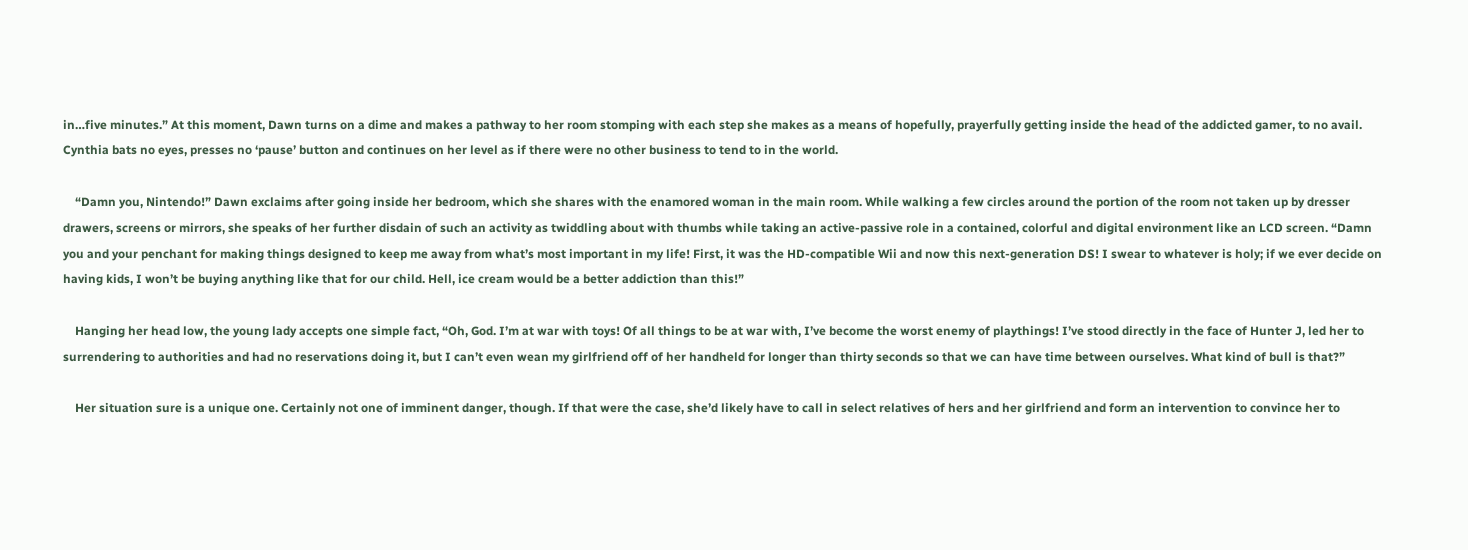in…five minutes.” At this moment, Dawn turns on a dime and makes a pathway to her room stomping with each step she makes as a means of hopefully, prayerfully getting inside the head of the addicted gamer, to no avail. Cynthia bats no eyes, presses no ‘pause’ button and continues on her level as if there were no other business to tend to in the world.

    “Damn you, Nintendo!” Dawn exclaims after going inside her bedroom, which she shares with the enamored woman in the main room. While walking a few circles around the portion of the room not taken up by dresser drawers, screens or mirrors, she speaks of her further disdain of such an activity as twiddling about with thumbs while taking an active-passive role in a contained, colorful and digital environment like an LCD screen. “Damn you and your penchant for making things designed to keep me away from what’s most important in my life! First, it was the HD-compatible Wii and now this next-generation DS! I swear to whatever is holy; if we ever decide on having kids, I won’t be buying anything like that for our child. Hell, ice cream would be a better addiction than this!”

    Hanging her head low, the young lady accepts one simple fact, “Oh, God. I’m at war with toys! Of all things to be at war with, I’ve become the worst enemy of playthings! I’ve stood directly in the face of Hunter J, led her to surrendering to authorities and had no reservations doing it, but I can’t even wean my girlfriend off of her handheld for longer than thirty seconds so that we can have time between ourselves. What kind of bull is that?”

    Her situation sure is a unique one. Certainly not one of imminent danger, though. If that were the case, she’d likely have to call in select relatives of hers and her girlfriend and form an intervention to convince her to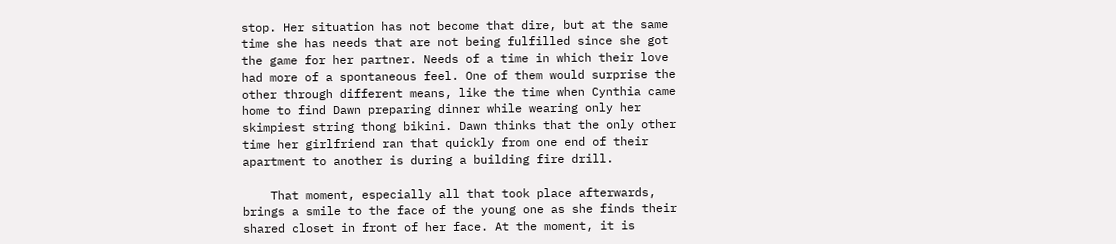stop. Her situation has not become that dire, but at the same time she has needs that are not being fulfilled since she got the game for her partner. Needs of a time in which their love had more of a spontaneous feel. One of them would surprise the other through different means, like the time when Cynthia came home to find Dawn preparing dinner while wearing only her skimpiest string thong bikini. Dawn thinks that the only other time her girlfriend ran that quickly from one end of their apartment to another is during a building fire drill.

    That moment, especially all that took place afterwards, brings a smile to the face of the young one as she finds their shared closet in front of her face. At the moment, it is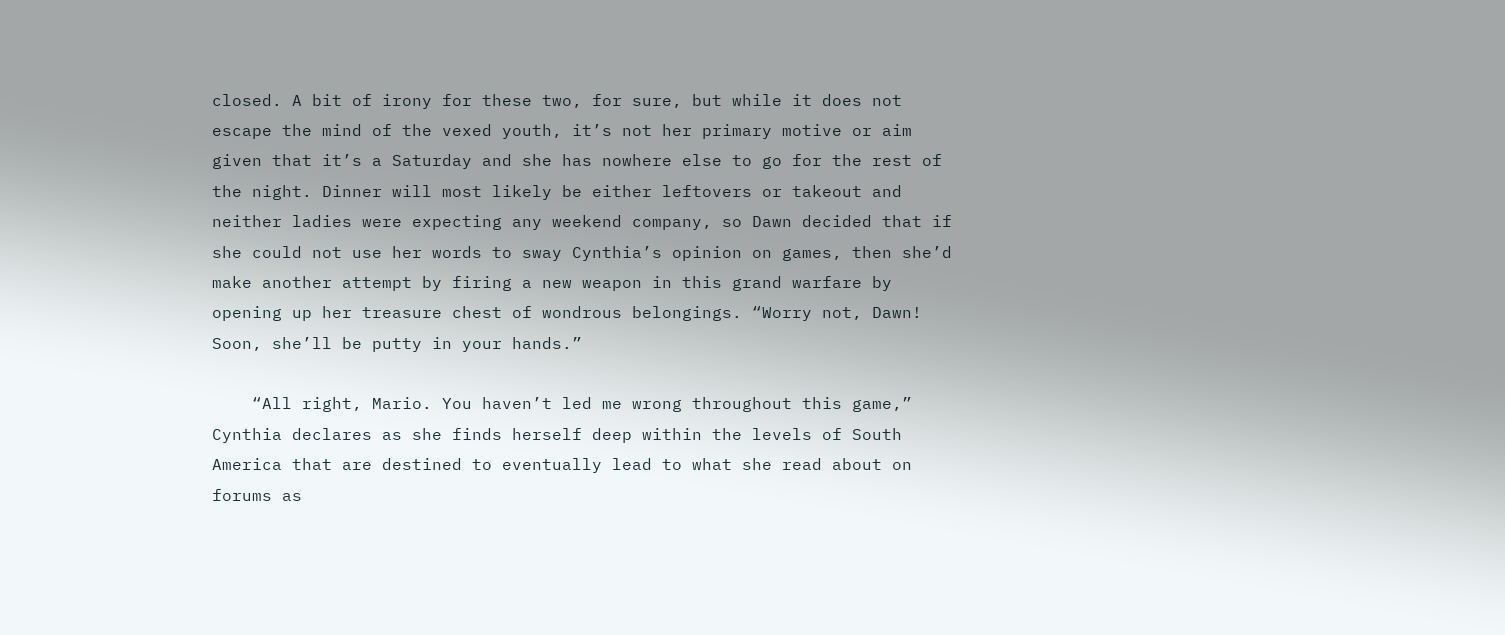closed. A bit of irony for these two, for sure, but while it does not escape the mind of the vexed youth, it’s not her primary motive or aim given that it’s a Saturday and she has nowhere else to go for the rest of the night. Dinner will most likely be either leftovers or takeout and neither ladies were expecting any weekend company, so Dawn decided that if she could not use her words to sway Cynthia’s opinion on games, then she’d make another attempt by firing a new weapon in this grand warfare by opening up her treasure chest of wondrous belongings. “Worry not, Dawn! Soon, she’ll be putty in your hands.”

    “All right, Mario. You haven’t led me wrong throughout this game,” Cynthia declares as she finds herself deep within the levels of South America that are destined to eventually lead to what she read about on forums as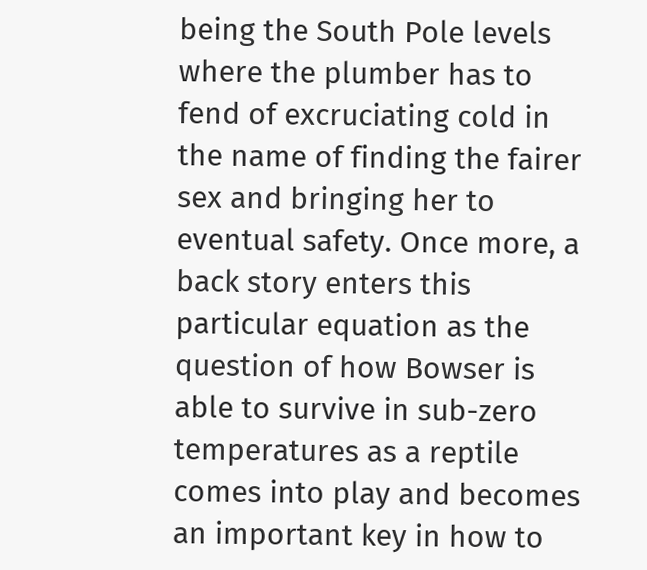being the South Pole levels where the plumber has to fend of excruciating cold in the name of finding the fairer sex and bringing her to eventual safety. Once more, a back story enters this particular equation as the question of how Bowser is able to survive in sub-zero temperatures as a reptile comes into play and becomes an important key in how to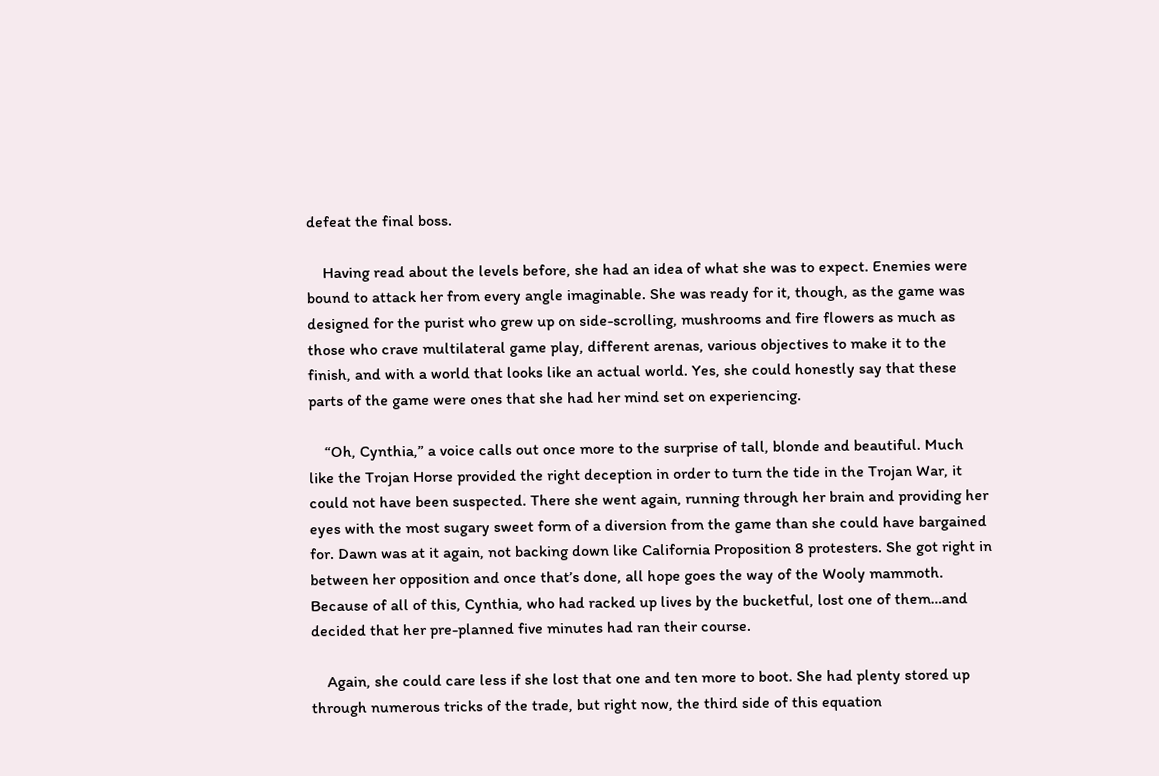defeat the final boss.

    Having read about the levels before, she had an idea of what she was to expect. Enemies were bound to attack her from every angle imaginable. She was ready for it, though, as the game was designed for the purist who grew up on side-scrolling, mushrooms and fire flowers as much as those who crave multilateral game play, different arenas, various objectives to make it to the finish, and with a world that looks like an actual world. Yes, she could honestly say that these parts of the game were ones that she had her mind set on experiencing.

    “Oh, Cynthia,” a voice calls out once more to the surprise of tall, blonde and beautiful. Much like the Trojan Horse provided the right deception in order to turn the tide in the Trojan War, it could not have been suspected. There she went again, running through her brain and providing her eyes with the most sugary sweet form of a diversion from the game than she could have bargained for. Dawn was at it again, not backing down like California Proposition 8 protesters. She got right in between her opposition and once that’s done, all hope goes the way of the Wooly mammoth. Because of all of this, Cynthia, who had racked up lives by the bucketful, lost one of them…and decided that her pre-planned five minutes had ran their course.

    Again, she could care less if she lost that one and ten more to boot. She had plenty stored up through numerous tricks of the trade, but right now, the third side of this equation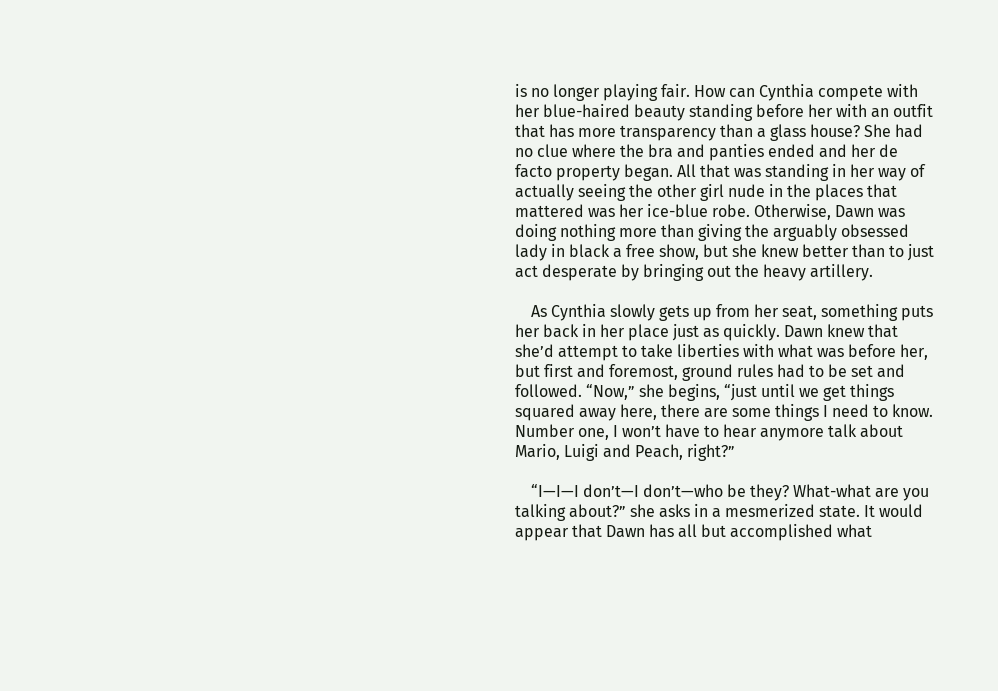is no longer playing fair. How can Cynthia compete with her blue-haired beauty standing before her with an outfit that has more transparency than a glass house? She had no clue where the bra and panties ended and her de facto property began. All that was standing in her way of actually seeing the other girl nude in the places that mattered was her ice-blue robe. Otherwise, Dawn was doing nothing more than giving the arguably obsessed lady in black a free show, but she knew better than to just act desperate by bringing out the heavy artillery.

    As Cynthia slowly gets up from her seat, something puts her back in her place just as quickly. Dawn knew that she’d attempt to take liberties with what was before her, but first and foremost, ground rules had to be set and followed. “Now,” she begins, “just until we get things squared away here, there are some things I need to know. Number one, I won’t have to hear anymore talk about Mario, Luigi and Peach, right?”

    “I—I—I don’t—I don’t—who be they? What-what are you talking about?” she asks in a mesmerized state. It would appear that Dawn has all but accomplished what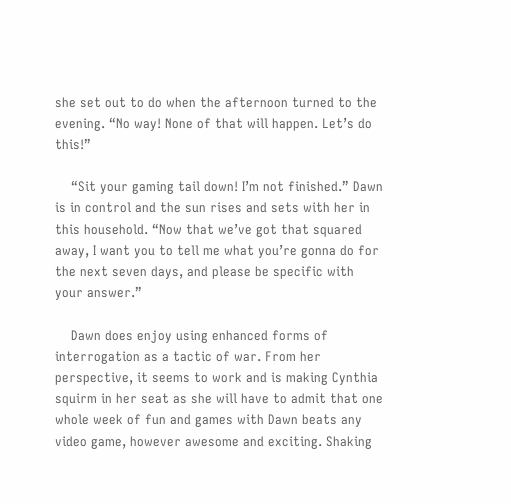she set out to do when the afternoon turned to the evening. “No way! None of that will happen. Let’s do this!”

    “Sit your gaming tail down! I’m not finished.” Dawn is in control and the sun rises and sets with her in this household. “Now that we’ve got that squared away, I want you to tell me what you’re gonna do for the next seven days, and please be specific with your answer.”

    Dawn does enjoy using enhanced forms of interrogation as a tactic of war. From her perspective, it seems to work and is making Cynthia squirm in her seat as she will have to admit that one whole week of fun and games with Dawn beats any video game, however awesome and exciting. Shaking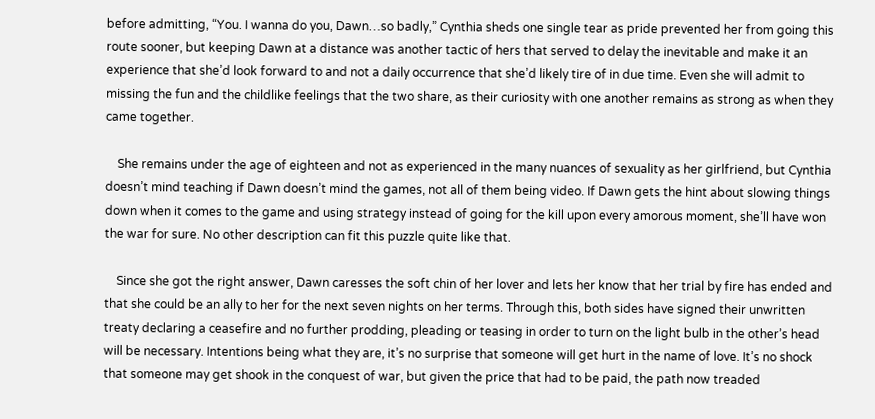before admitting, “You. I wanna do you, Dawn…so badly,” Cynthia sheds one single tear as pride prevented her from going this route sooner, but keeping Dawn at a distance was another tactic of hers that served to delay the inevitable and make it an experience that she’d look forward to and not a daily occurrence that she’d likely tire of in due time. Even she will admit to missing the fun and the childlike feelings that the two share, as their curiosity with one another remains as strong as when they came together.

    She remains under the age of eighteen and not as experienced in the many nuances of sexuality as her girlfriend, but Cynthia doesn’t mind teaching if Dawn doesn’t mind the games, not all of them being video. If Dawn gets the hint about slowing things down when it comes to the game and using strategy instead of going for the kill upon every amorous moment, she’ll have won the war for sure. No other description can fit this puzzle quite like that.

    Since she got the right answer, Dawn caresses the soft chin of her lover and lets her know that her trial by fire has ended and that she could be an ally to her for the next seven nights on her terms. Through this, both sides have signed their unwritten treaty declaring a ceasefire and no further prodding, pleading or teasing in order to turn on the light bulb in the other’s head will be necessary. Intentions being what they are, it’s no surprise that someone will get hurt in the name of love. It’s no shock that someone may get shook in the conquest of war, but given the price that had to be paid, the path now treaded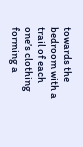towards the bedroom with a trail of each one’s clothing forming a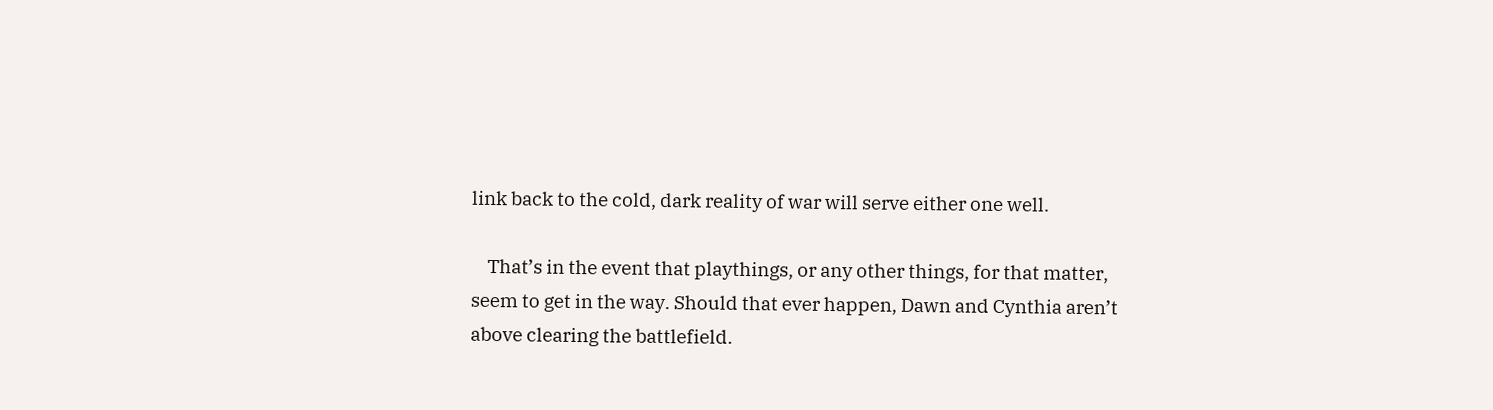link back to the cold, dark reality of war will serve either one well.

    That’s in the event that playthings, or any other things, for that matter, seem to get in the way. Should that ever happen, Dawn and Cynthia aren’t above clearing the battlefield.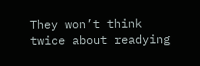They won’t think twice about readying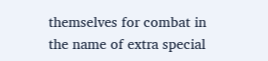themselves for combat in the name of extra special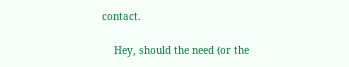contact.

    Hey, should the need (or the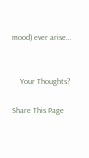mood) ever arise…


    Your Thoughts?

Share This Page